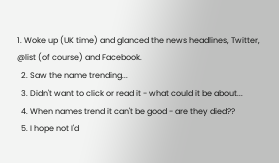1. Woke up (UK time) and glanced the news headlines, Twitter, @list (of course) and Facebook.
  2. Saw the name trending...
  3. Didn't want to click or read it - what could it be about...
  4. When names trend it can't be good - are they died??
  5. I hope not I'd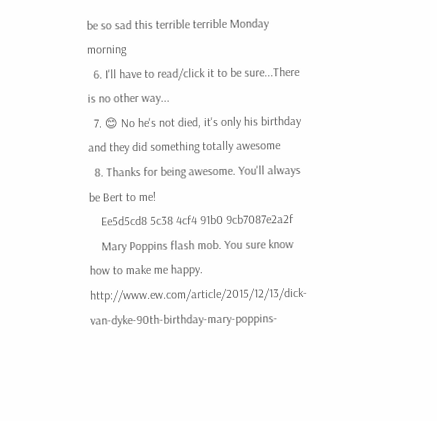be so sad this terrible terrible Monday morning
  6. I'll have to read/click it to be sure...There is no other way...
  7. 😊 No he's not died, it's only his birthday and they did something totally awesome
  8. Thanks for being awesome. You'll always be Bert to me!
    Ee5d5cd8 5c38 4cf4 91b0 9cb7087e2a2f
    Mary Poppins flash mob. You sure know how to make me happy. http://www.ew.com/article/2015/12/13/dick-van-dyke-90th-birthday-mary-poppins-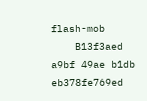flash-mob
    B13f3aed a9bf 49ae b1db eb378fe769ed